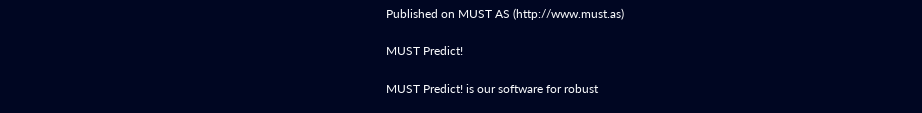Published on MUST AS (http://www.must.as)

MUST Predict!

MUST Predict! is our software for robust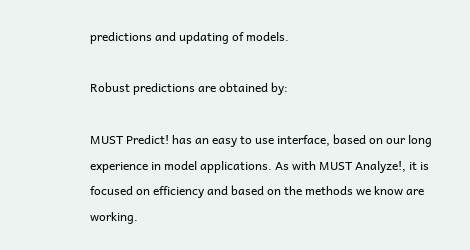predictions and updating of models.

Robust predictions are obtained by:

MUST Predict! has an easy to use interface, based on our long experience in model applications. As with MUST Analyze!, it is focused on efficiency and based on the methods we know are working.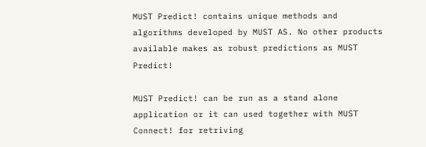MUST Predict! contains unique methods and algorithms developed by MUST AS. No other products available makes as robust predictions as MUST Predict!

MUST Predict! can be run as a stand alone application or it can used together with MUST Connect! for retriving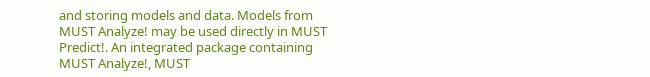and storing models and data. Models from MUST Analyze! may be used directly in MUST Predict!. An integrated package containing MUST Analyze!, MUST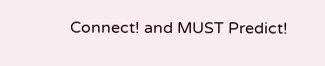Connect! and MUST Predict!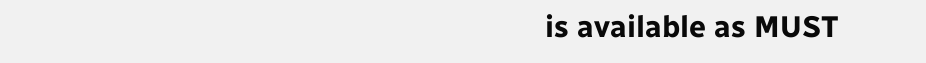is available as MUST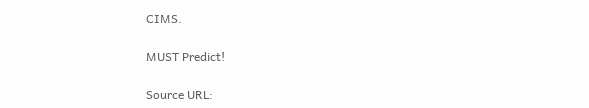CIMS.

MUST Predict!

Source URL: